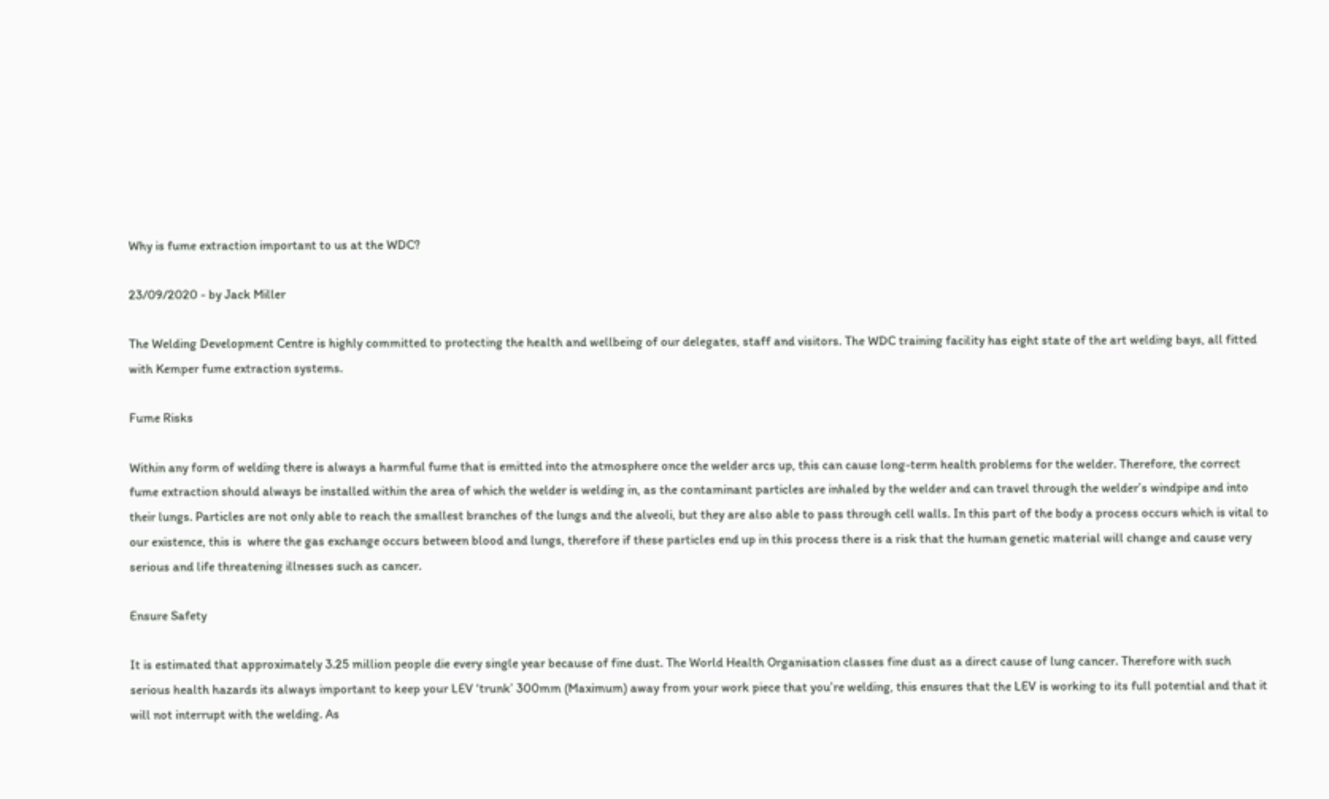Why is fume extraction important to us at the WDC?

23/09/2020 - by Jack Miller

The Welding Development Centre is highly committed to protecting the health and wellbeing of our delegates, staff and visitors. The WDC training facility has eight state of the art welding bays, all fitted with Kemper fume extraction systems.

Fume Risks

Within any form of welding there is always a harmful fume that is emitted into the atmosphere once the welder arcs up, this can cause long-term health problems for the welder. Therefore, the correct fume extraction should always be installed within the area of which the welder is welding in, as the contaminant particles are inhaled by the welder and can travel through the welder’s windpipe and into their lungs. Particles are not only able to reach the smallest branches of the lungs and the alveoli, but they are also able to pass through cell walls. In this part of the body a process occurs which is vital to our existence, this is  where the gas exchange occurs between blood and lungs, therefore if these particles end up in this process there is a risk that the human genetic material will change and cause very serious and life threatening illnesses such as cancer.

Ensure Safety

It is estimated that approximately 3.25 million people die every single year because of fine dust. The World Health Organisation classes fine dust as a direct cause of lung cancer. Therefore with such serious health hazards its always important to keep your LEV ‘trunk’ 300mm (Maximum) away from your work piece that you’re welding, this ensures that the LEV is working to its full potential and that it will not interrupt with the welding. As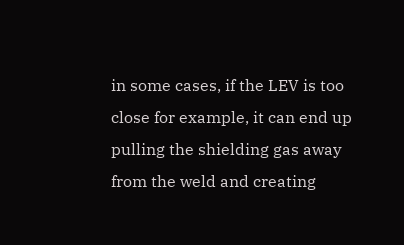in some cases, if the LEV is too close for example, it can end up pulling the shielding gas away from the weld and creating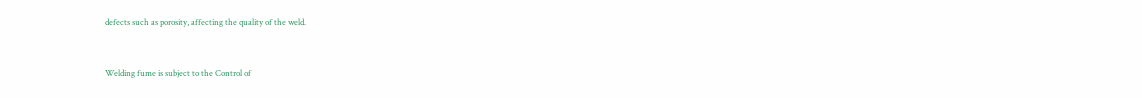defects such as porosity, affecting the quality of the weld.



Welding fume is subject to the Control of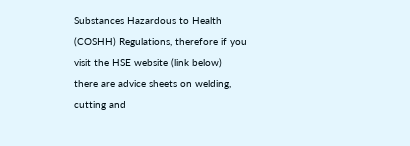Substances Hazardous to Health (COSHH) Regulations, therefore if you visit the HSE website (link below) there are advice sheets on welding, cutting and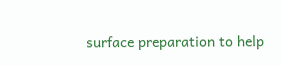surface preparation to help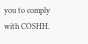you to comply with COSHH.